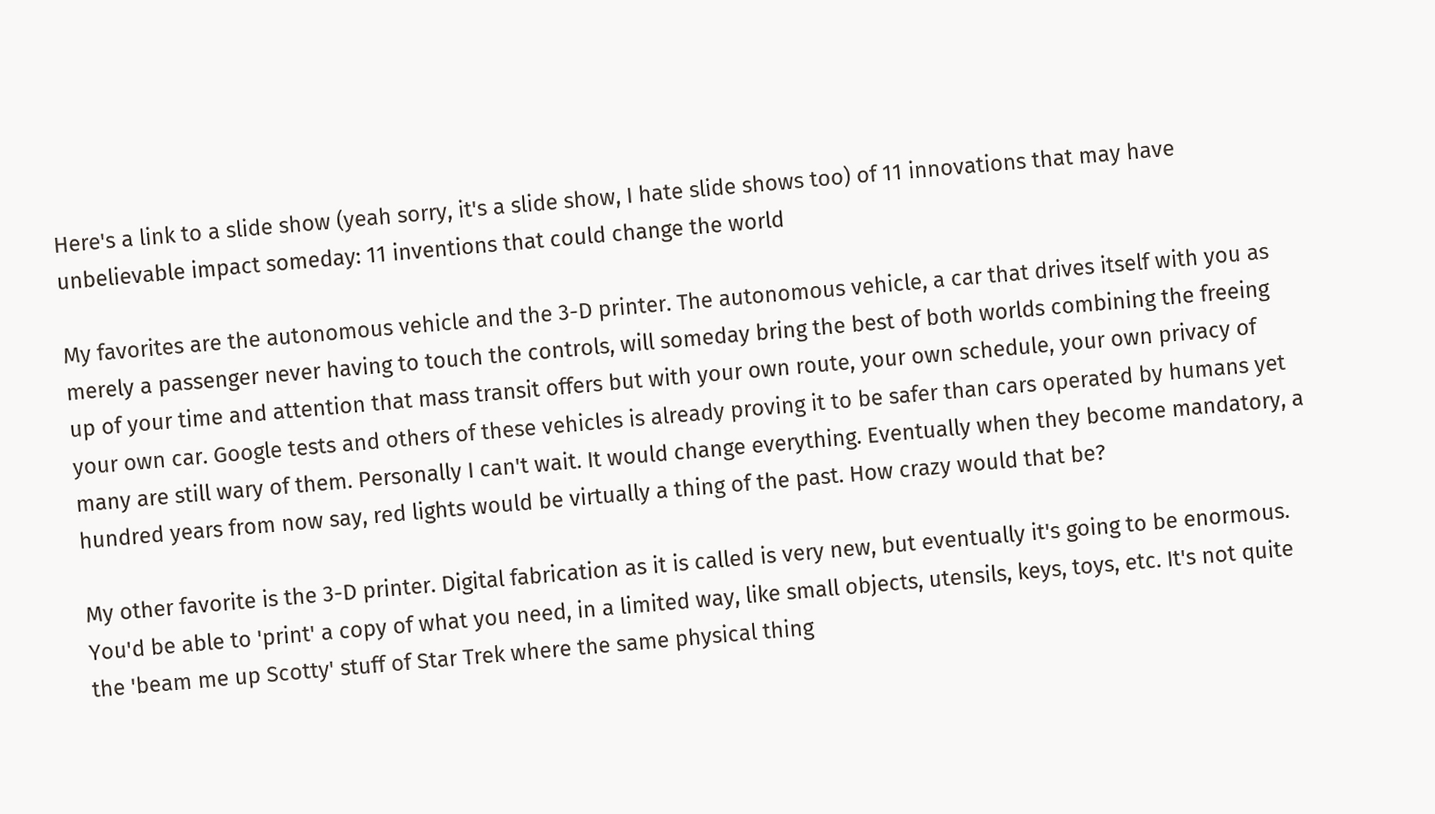Here's a link to a slide show (yeah sorry, it's a slide show, I hate slide shows too) of 11 innovations that may have unbelievable impact someday: 11 inventions that could change the world

My favorites are the autonomous vehicle and the 3-D printer. The autonomous vehicle, a car that drives itself with you as merely a passenger never having to touch the controls, will someday bring the best of both worlds combining the freeing up of your time and attention that mass transit offers but with your own route, your own schedule, your own privacy of your own car. Google tests and others of these vehicles is already proving it to be safer than cars operated by humans yet many are still wary of them. Personally I can't wait. It would change everything. Eventually when they become mandatory, a hundred years from now say, red lights would be virtually a thing of the past. How crazy would that be?

My other favorite is the 3-D printer. Digital fabrication as it is called is very new, but eventually it's going to be enormous. You'd be able to 'print' a copy of what you need, in a limited way, like small objects, utensils, keys, toys, etc. It's not quite the 'beam me up Scotty' stuff of Star Trek where the same physical thing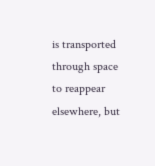is transported through space to reappear elsewhere, but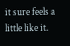it sure feels a little like it.